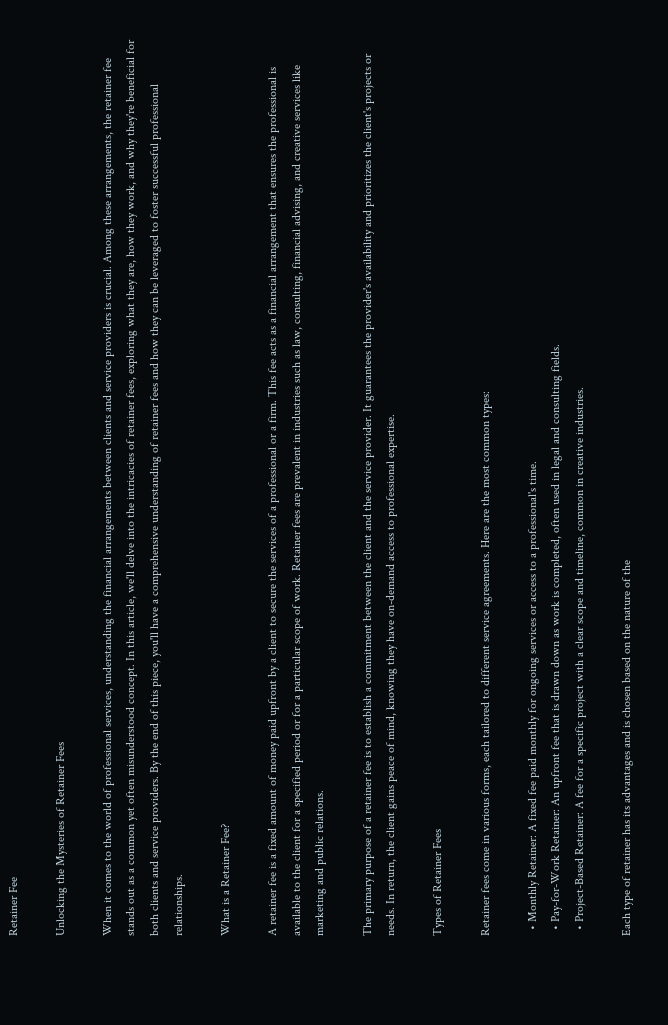Retainer Fee

Unlocking the Mysteries of Retainer Fees

When it comes to the world of professional services, understanding the financial arrangements between clients and service providers is crucial. Among these arrangements, the retainer fee stands out as a common yet often misunderstood concept. In this article, we'll delve into the intricacies of retainer fees, exploring what they are, how they work, and why they're beneficial for both clients and service providers. By the end of this piece, you'll have a comprehensive understanding of retainer fees and how they can be leveraged to foster successful professional relationships.

What is a Retainer Fee?

A retainer fee is a fixed amount of money paid upfront by a client to secure the services of a professional or a firm. This fee acts as a financial arrangement that ensures the professional is available to the client for a specified period or for a particular scope of work. Retainer fees are prevalent in industries such as law, consulting, financial advising, and creative services like marketing and public relations.

The primary purpose of a retainer fee is to establish a commitment between the client and the service provider. It guarantees the provider's availability and prioritizes the client's projects or needs. In return, the client gains peace of mind, knowing they have on-demand access to professional expertise.

Types of Retainer Fees

Retainer fees come in various forms, each tailored to different service agreements. Here are the most common types:

  • Monthly Retainer: A fixed fee paid monthly for ongoing services or access to a professional's time.
  • Pay-for-Work Retainer: An upfront fee that is drawn down as work is completed, often used in legal and consulting fields.
  • Project-Based Retainer: A fee for a specific project with a clear scope and timeline, common in creative industries.

Each type of retainer has its advantages and is chosen based on the nature of the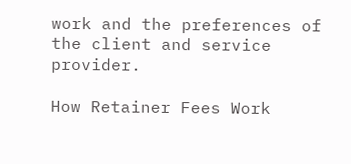work and the preferences of the client and service provider.

How Retainer Fees Work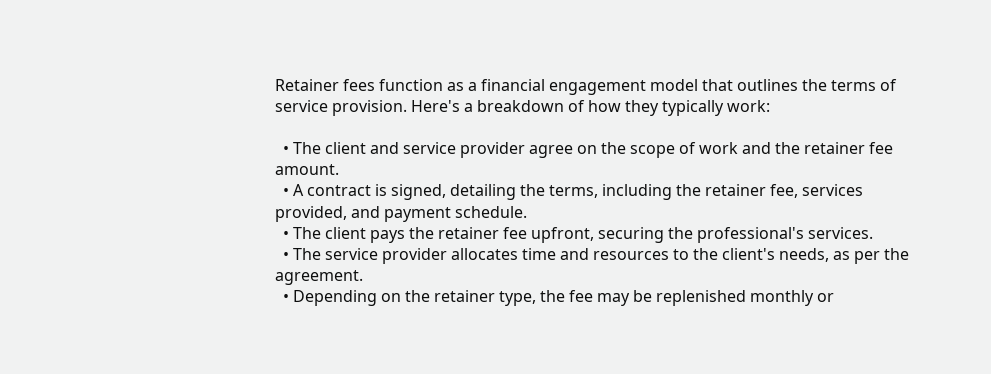Retainer fees function as a financial engagement model that outlines the terms of service provision. Here's a breakdown of how they typically work:

  • The client and service provider agree on the scope of work and the retainer fee amount.
  • A contract is signed, detailing the terms, including the retainer fee, services provided, and payment schedule.
  • The client pays the retainer fee upfront, securing the professional's services.
  • The service provider allocates time and resources to the client's needs, as per the agreement.
  • Depending on the retainer type, the fee may be replenished monthly or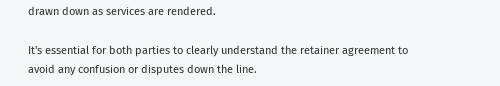drawn down as services are rendered.

It's essential for both parties to clearly understand the retainer agreement to avoid any confusion or disputes down the line.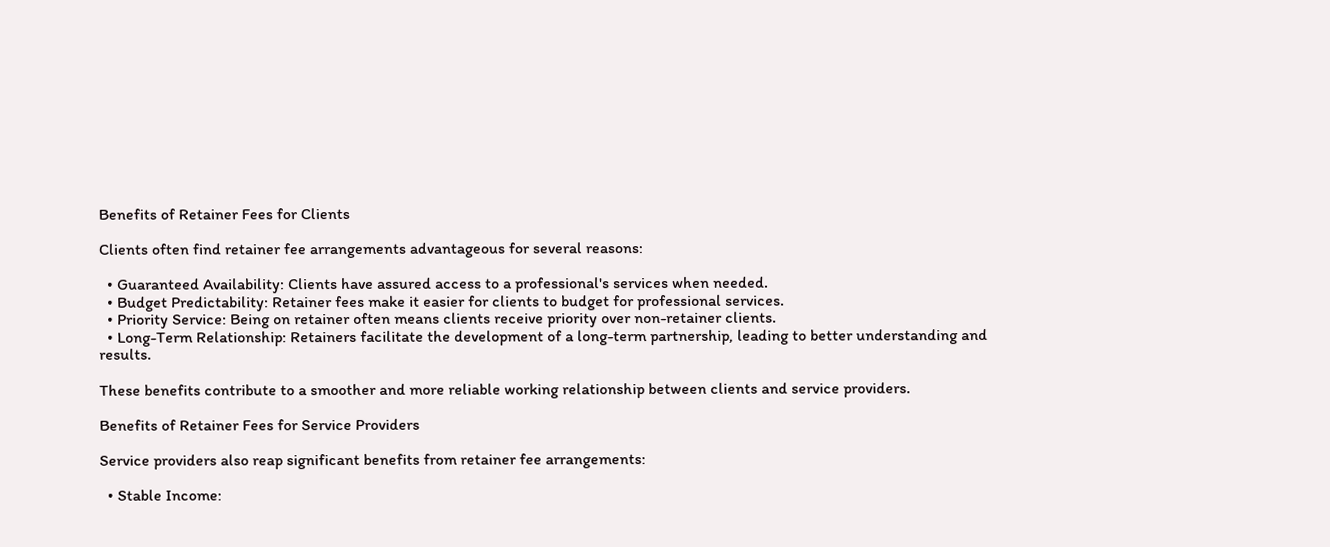Benefits of Retainer Fees for Clients

Clients often find retainer fee arrangements advantageous for several reasons:

  • Guaranteed Availability: Clients have assured access to a professional's services when needed.
  • Budget Predictability: Retainer fees make it easier for clients to budget for professional services.
  • Priority Service: Being on retainer often means clients receive priority over non-retainer clients.
  • Long-Term Relationship: Retainers facilitate the development of a long-term partnership, leading to better understanding and results.

These benefits contribute to a smoother and more reliable working relationship between clients and service providers.

Benefits of Retainer Fees for Service Providers

Service providers also reap significant benefits from retainer fee arrangements:

  • Stable Income: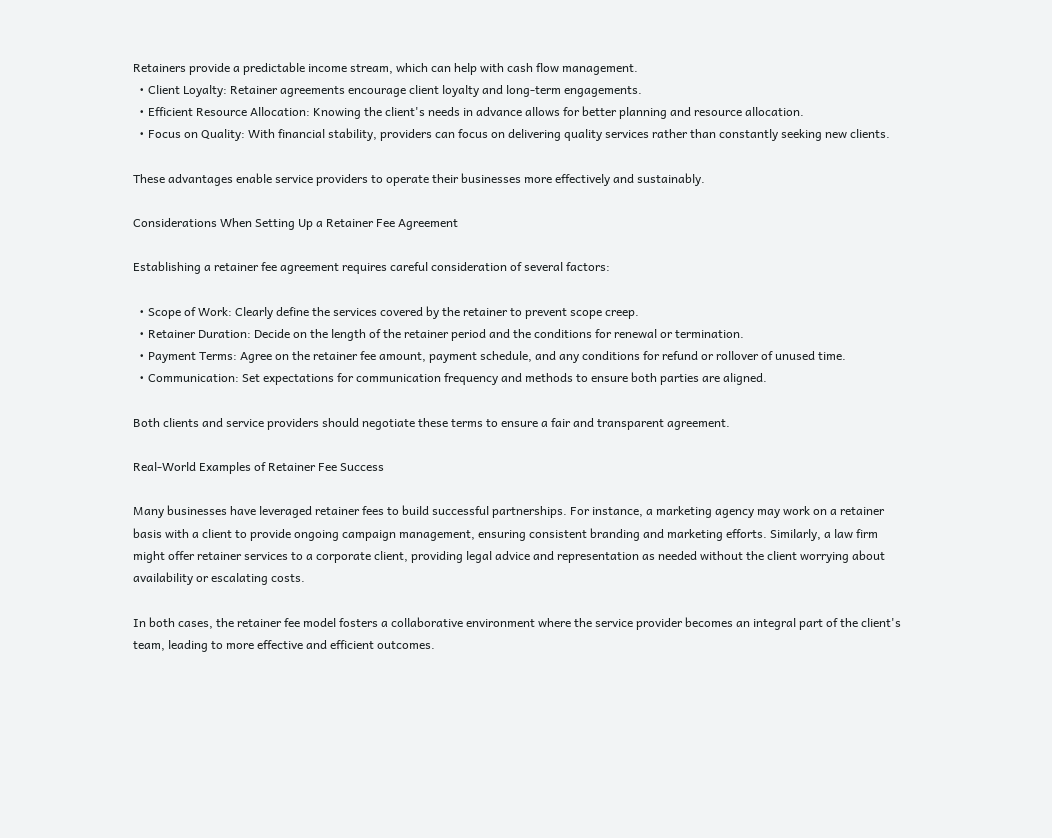Retainers provide a predictable income stream, which can help with cash flow management.
  • Client Loyalty: Retainer agreements encourage client loyalty and long-term engagements.
  • Efficient Resource Allocation: Knowing the client's needs in advance allows for better planning and resource allocation.
  • Focus on Quality: With financial stability, providers can focus on delivering quality services rather than constantly seeking new clients.

These advantages enable service providers to operate their businesses more effectively and sustainably.

Considerations When Setting Up a Retainer Fee Agreement

Establishing a retainer fee agreement requires careful consideration of several factors:

  • Scope of Work: Clearly define the services covered by the retainer to prevent scope creep.
  • Retainer Duration: Decide on the length of the retainer period and the conditions for renewal or termination.
  • Payment Terms: Agree on the retainer fee amount, payment schedule, and any conditions for refund or rollover of unused time.
  • Communication: Set expectations for communication frequency and methods to ensure both parties are aligned.

Both clients and service providers should negotiate these terms to ensure a fair and transparent agreement.

Real-World Examples of Retainer Fee Success

Many businesses have leveraged retainer fees to build successful partnerships. For instance, a marketing agency may work on a retainer basis with a client to provide ongoing campaign management, ensuring consistent branding and marketing efforts. Similarly, a law firm might offer retainer services to a corporate client, providing legal advice and representation as needed without the client worrying about availability or escalating costs.

In both cases, the retainer fee model fosters a collaborative environment where the service provider becomes an integral part of the client's team, leading to more effective and efficient outcomes.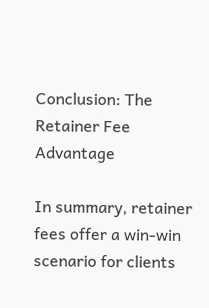Conclusion: The Retainer Fee Advantage

In summary, retainer fees offer a win-win scenario for clients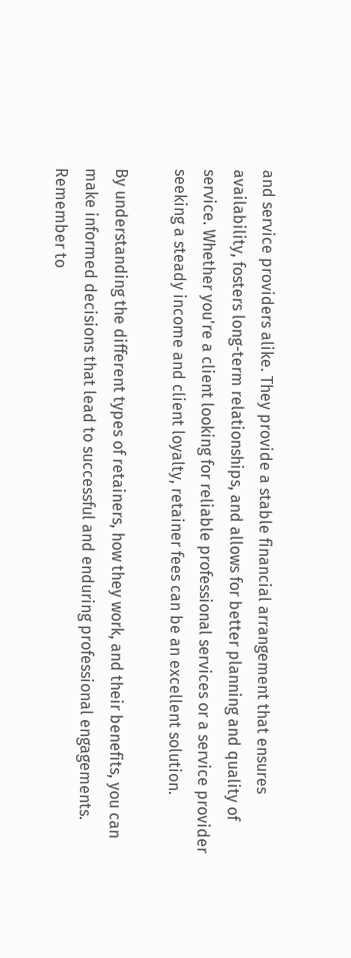and service providers alike. They provide a stable financial arrangement that ensures availability, fosters long-term relationships, and allows for better planning and quality of service. Whether you're a client looking for reliable professional services or a service provider seeking a steady income and client loyalty, retainer fees can be an excellent solution.

By understanding the different types of retainers, how they work, and their benefits, you can make informed decisions that lead to successful and enduring professional engagements. Remember to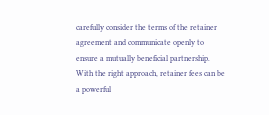carefully consider the terms of the retainer agreement and communicate openly to ensure a mutually beneficial partnership. With the right approach, retainer fees can be a powerful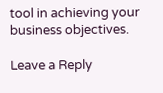tool in achieving your business objectives.

Leave a Reply